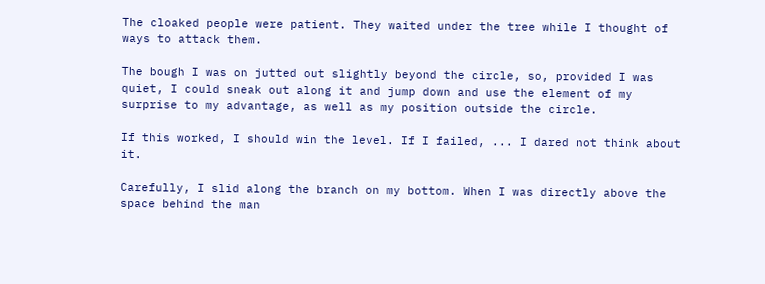The cloaked people were patient. They waited under the tree while I thought of ways to attack them.

The bough I was on jutted out slightly beyond the circle, so, provided I was quiet, I could sneak out along it and jump down and use the element of my surprise to my advantage, as well as my position outside the circle.

If this worked, I should win the level. If I failed, ... I dared not think about it.

Carefully, I slid along the branch on my bottom. When I was directly above the space behind the man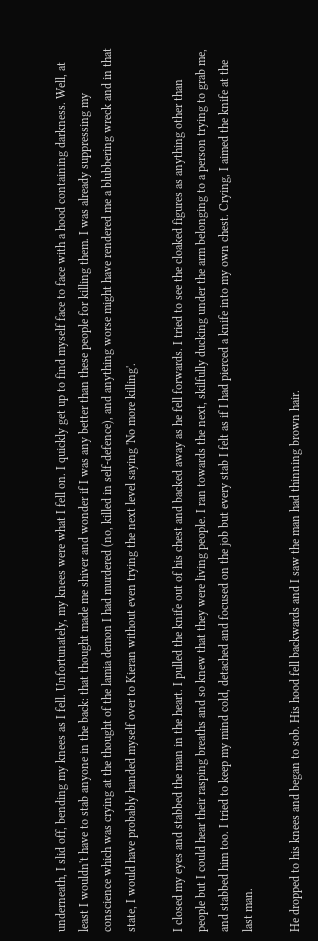underneath, I slid off, bending my knees as I fell. Unfortunately, my knees were what I fell on. I quickly get up to find myself face to face with a hood containing darkness. Well, at least I wouldn't have to stab anyone in the back: that thought made me shiver and wonder if I was any better than these people for killing them. I was already suppressing my conscience which was crying at the thought of the lamia demon I had murdered (no, killed in self-defence), and anything worse might have rendered me a blubbering wreck and in that state, I would have probably handed myself over to Kieran without even trying the next level saying 'No more killing'.

I closed my eyes and stabbed the man in the heart. I pulled the knife out of his chest and backed away as he fell forwards. I tried to see the cloaked figures as anything other than people but I could hear their rasping breaths and so knew that they were living people. I ran towards the next, skilfully ducking under the arm belonging to a person trying to grab me, and stabbed him too. I tried to keep my mind cold, detached and focused on the job but every stab I felt as if I had pierced a knife into my own chest. Crying, I aimed the knife at the last man.

He dropped to his knees and began to sob. His hood fell backwards and I saw the man had thinning brown hair.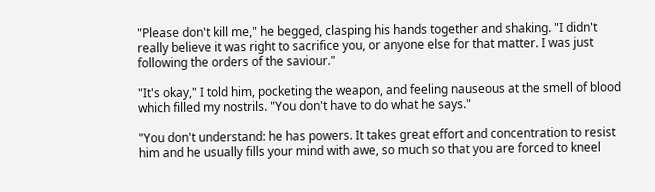"Please don't kill me," he begged, clasping his hands together and shaking. "I didn't really believe it was right to sacrifice you, or anyone else for that matter. I was just following the orders of the saviour."

"It's okay," I told him, pocketing the weapon, and feeling nauseous at the smell of blood which filled my nostrils. "You don't have to do what he says."

"You don't understand: he has powers. It takes great effort and concentration to resist him and he usually fills your mind with awe, so much so that you are forced to kneel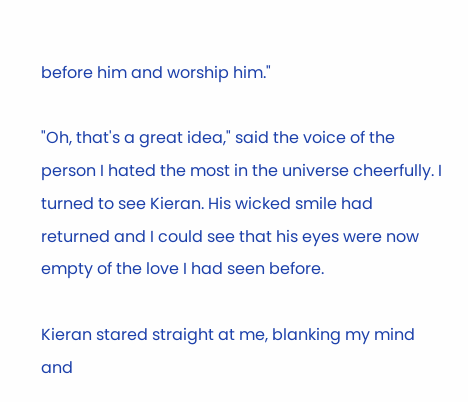before him and worship him."

"Oh, that's a great idea," said the voice of the person I hated the most in the universe cheerfully. I turned to see Kieran. His wicked smile had returned and I could see that his eyes were now empty of the love I had seen before.

Kieran stared straight at me, blanking my mind and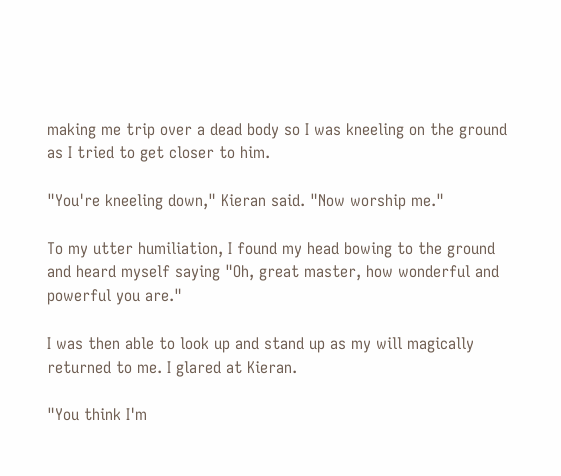making me trip over a dead body so I was kneeling on the ground as I tried to get closer to him.

"You're kneeling down," Kieran said. "Now worship me."

To my utter humiliation, I found my head bowing to the ground and heard myself saying "Oh, great master, how wonderful and powerful you are."

I was then able to look up and stand up as my will magically returned to me. I glared at Kieran.

"You think I'm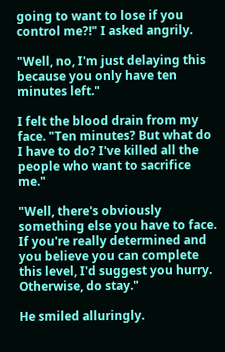going to want to lose if you control me?!" I asked angrily.

"Well, no, I'm just delaying this because you only have ten minutes left."

I felt the blood drain from my face. "Ten minutes? But what do I have to do? I've killed all the people who want to sacrifice me."

"Well, there's obviously something else you have to face. If you're really determined and you believe you can complete this level, I'd suggest you hurry. Otherwise, do stay."

He smiled alluringly.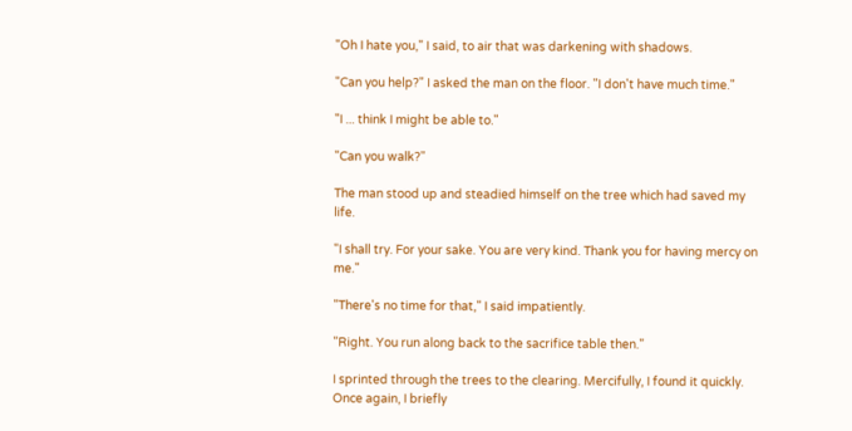"Oh I hate you," I said, to air that was darkening with shadows.

"Can you help?" I asked the man on the floor. "I don't have much time."

"I ... think I might be able to."

"Can you walk?"

The man stood up and steadied himself on the tree which had saved my life.

"I shall try. For your sake. You are very kind. Thank you for having mercy on me."

"There's no time for that," I said impatiently.

"Right. You run along back to the sacrifice table then."

I sprinted through the trees to the clearing. Mercifully, I found it quickly. Once again, I briefly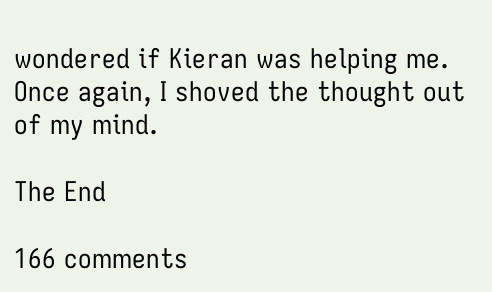wondered if Kieran was helping me. Once again, I shoved the thought out of my mind.

The End

166 comments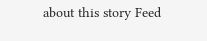about this story Feed